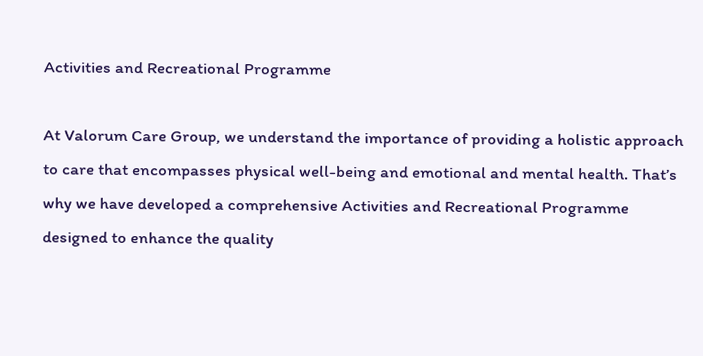Activities and Recreational Programme

At Valorum Care Group, we understand the importance of providing a holistic approach to care that encompasses physical well-being and emotional and mental health. That’s why we have developed a comprehensive Activities and Recreational Programme designed to enhance the quality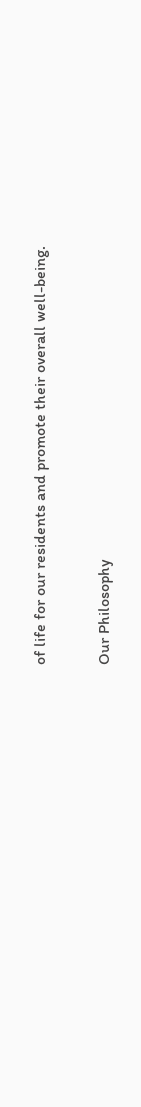of life for our residents and promote their overall well-being.

Our Philosophy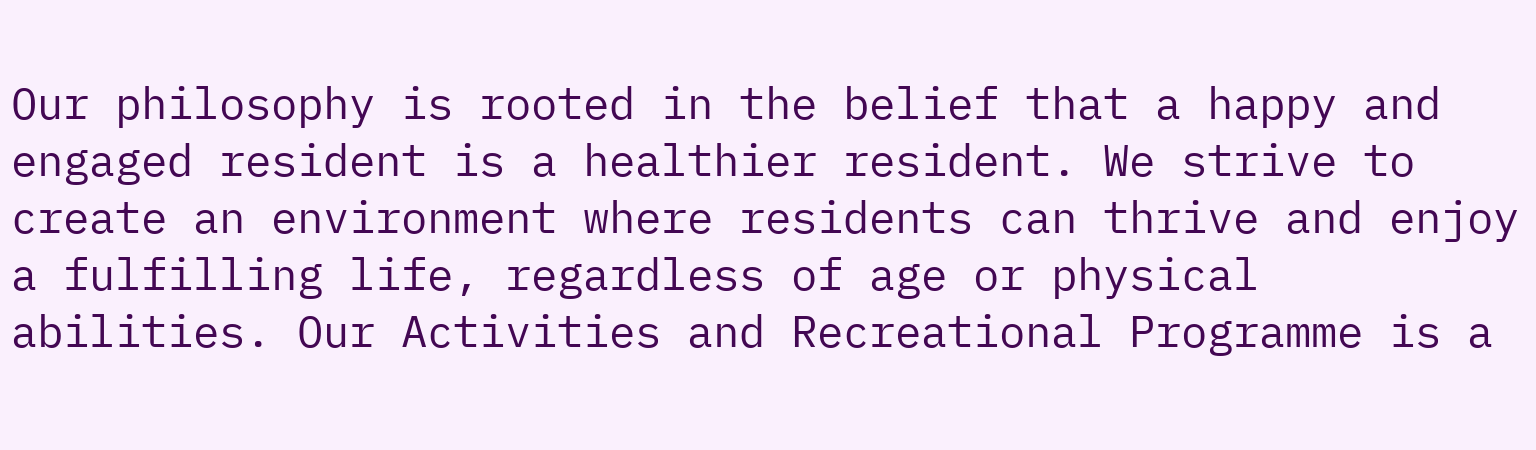Our philosophy is rooted in the belief that a happy and engaged resident is a healthier resident. We strive to create an environment where residents can thrive and enjoy a fulfilling life, regardless of age or physical abilities. Our Activities and Recreational Programme is a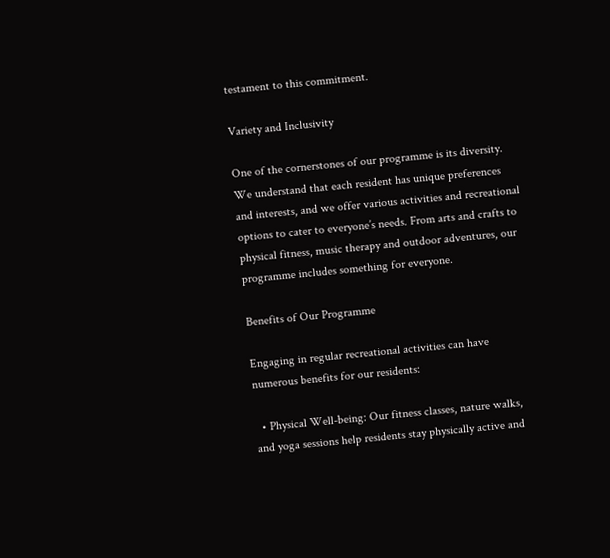testament to this commitment.

Variety and Inclusivity

One of the cornerstones of our programme is its diversity. We understand that each resident has unique preferences and interests, and we offer various activities and recreational options to cater to everyone’s needs. From arts and crafts to physical fitness, music therapy and outdoor adventures, our programme includes something for everyone.

Benefits of Our Programme

Engaging in regular recreational activities can have numerous benefits for our residents:

  • Physical Well-being: Our fitness classes, nature walks, and yoga sessions help residents stay physically active and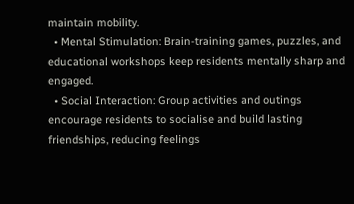maintain mobility.
  • Mental Stimulation: Brain-training games, puzzles, and educational workshops keep residents mentally sharp and engaged.
  • Social Interaction: Group activities and outings encourage residents to socialise and build lasting friendships, reducing feelings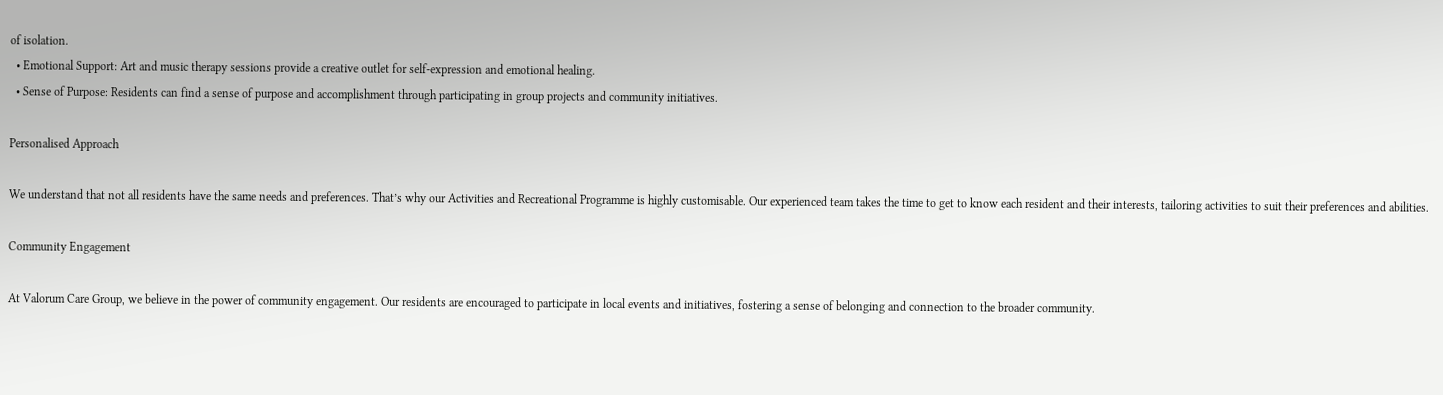of isolation.
  • Emotional Support: Art and music therapy sessions provide a creative outlet for self-expression and emotional healing.
  • Sense of Purpose: Residents can find a sense of purpose and accomplishment through participating in group projects and community initiatives.

Personalised Approach

We understand that not all residents have the same needs and preferences. That’s why our Activities and Recreational Programme is highly customisable. Our experienced team takes the time to get to know each resident and their interests, tailoring activities to suit their preferences and abilities.

Community Engagement

At Valorum Care Group, we believe in the power of community engagement. Our residents are encouraged to participate in local events and initiatives, fostering a sense of belonging and connection to the broader community.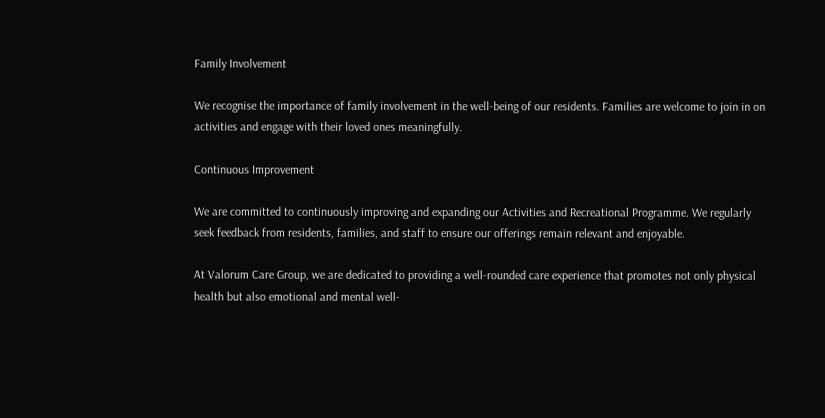Family Involvement

We recognise the importance of family involvement in the well-being of our residents. Families are welcome to join in on activities and engage with their loved ones meaningfully.

Continuous Improvement

We are committed to continuously improving and expanding our Activities and Recreational Programme. We regularly seek feedback from residents, families, and staff to ensure our offerings remain relevant and enjoyable.

At Valorum Care Group, we are dedicated to providing a well-rounded care experience that promotes not only physical health but also emotional and mental well-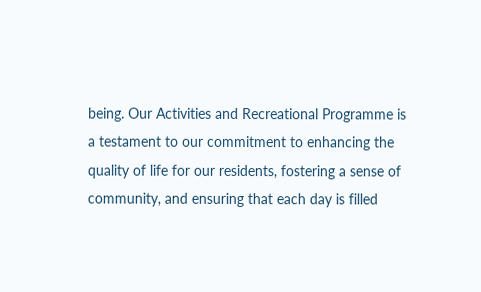being. Our Activities and Recreational Programme is a testament to our commitment to enhancing the quality of life for our residents, fostering a sense of community, and ensuring that each day is filled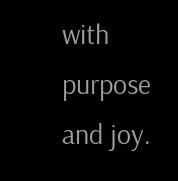with purpose and joy.